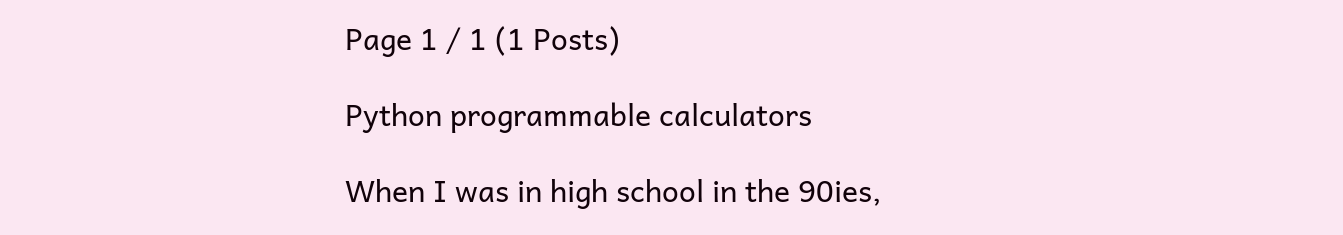Page 1 / 1 (1 Posts)

Python programmable calculators

When I was in high school in the 90ies,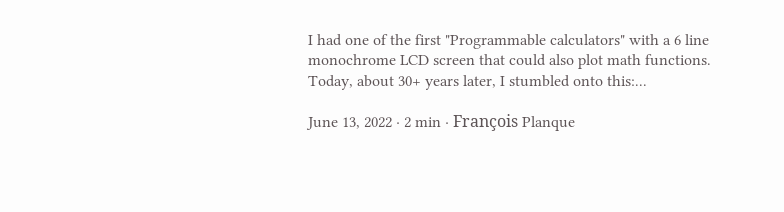I had one of the first "Programmable calculators" with a 6 line monochrome LCD screen that could also plot math functions. Today, about 30+ years later, I stumbled onto this:...

June 13, 2022 · 2 min · François Planque